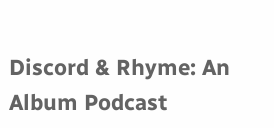Discord & Rhyme: An Album Podcast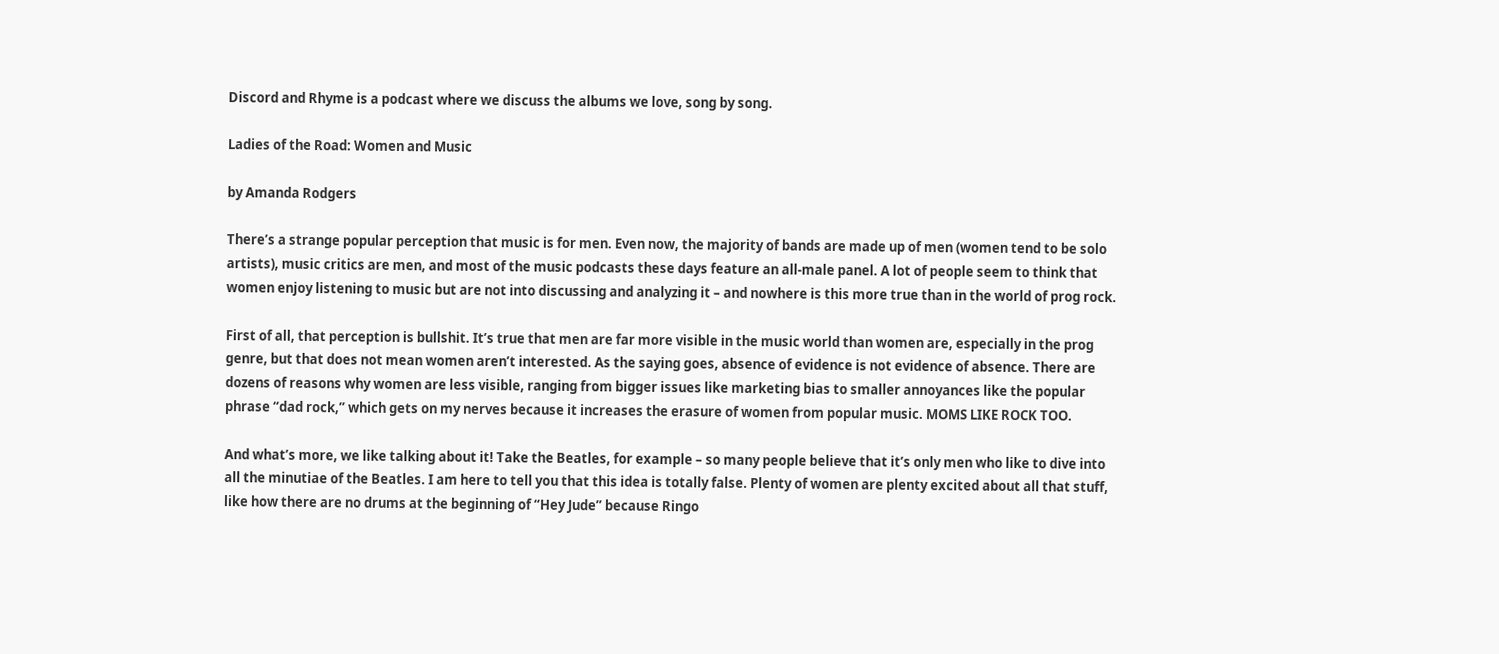Discord and Rhyme is a podcast where we discuss the albums we love, song by song.

Ladies of the Road: Women and Music

by Amanda Rodgers

There’s a strange popular perception that music is for men. Even now, the majority of bands are made up of men (women tend to be solo artists), music critics are men, and most of the music podcasts these days feature an all-male panel. A lot of people seem to think that women enjoy listening to music but are not into discussing and analyzing it – and nowhere is this more true than in the world of prog rock.

First of all, that perception is bullshit. It’s true that men are far more visible in the music world than women are, especially in the prog genre, but that does not mean women aren’t interested. As the saying goes, absence of evidence is not evidence of absence. There are dozens of reasons why women are less visible, ranging from bigger issues like marketing bias to smaller annoyances like the popular phrase “dad rock,” which gets on my nerves because it increases the erasure of women from popular music. MOMS LIKE ROCK TOO.

And what’s more, we like talking about it! Take the Beatles, for example – so many people believe that it’s only men who like to dive into all the minutiae of the Beatles. I am here to tell you that this idea is totally false. Plenty of women are plenty excited about all that stuff, like how there are no drums at the beginning of “Hey Jude” because Ringo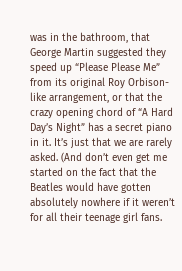was in the bathroom, that George Martin suggested they speed up “Please Please Me” from its original Roy Orbison-like arrangement, or that the crazy opening chord of “A Hard Day’s Night” has a secret piano in it. It’s just that we are rarely asked. (And don’t even get me started on the fact that the Beatles would have gotten absolutely nowhere if it weren’t for all their teenage girl fans.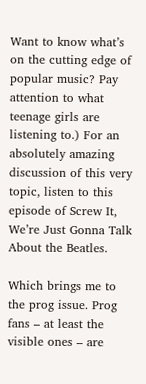Want to know what’s on the cutting edge of popular music? Pay attention to what teenage girls are listening to.) For an absolutely amazing discussion of this very topic, listen to this episode of Screw It, We’re Just Gonna Talk About the Beatles.

Which brings me to the prog issue. Prog fans – at least the visible ones – are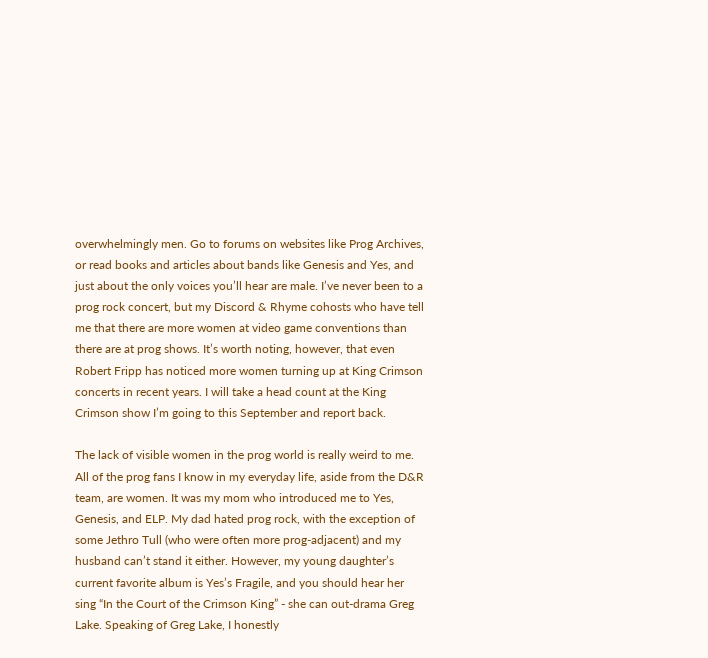overwhelmingly men. Go to forums on websites like Prog Archives, or read books and articles about bands like Genesis and Yes, and just about the only voices you’ll hear are male. I’ve never been to a prog rock concert, but my Discord & Rhyme cohosts who have tell me that there are more women at video game conventions than there are at prog shows. It’s worth noting, however, that even Robert Fripp has noticed more women turning up at King Crimson concerts in recent years. I will take a head count at the King Crimson show I’m going to this September and report back.

The lack of visible women in the prog world is really weird to me. All of the prog fans I know in my everyday life, aside from the D&R team, are women. It was my mom who introduced me to Yes, Genesis, and ELP. My dad hated prog rock, with the exception of some Jethro Tull (who were often more prog-adjacent) and my husband can’t stand it either. However, my young daughter’s current favorite album is Yes’s Fragile, and you should hear her sing “In the Court of the Crimson King” - she can out-drama Greg Lake. Speaking of Greg Lake, I honestly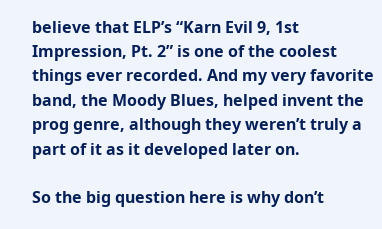believe that ELP’s “Karn Evil 9, 1st Impression, Pt. 2” is one of the coolest things ever recorded. And my very favorite band, the Moody Blues, helped invent the prog genre, although they weren’t truly a part of it as it developed later on.

So the big question here is why don’t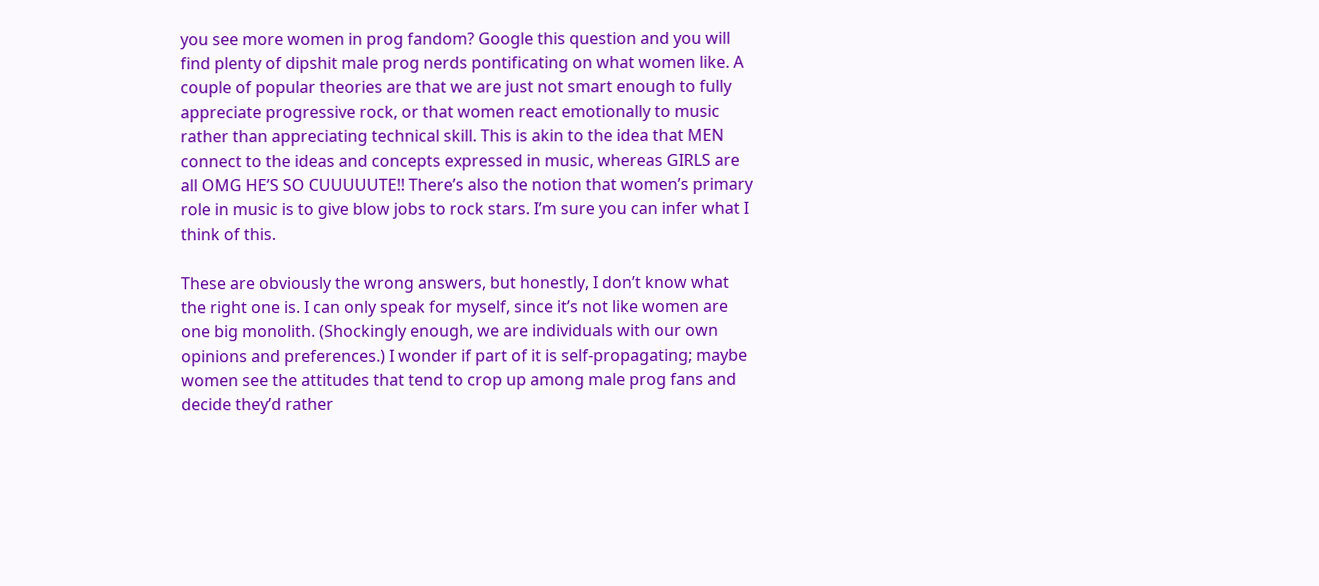you see more women in prog fandom? Google this question and you will find plenty of dipshit male prog nerds pontificating on what women like. A couple of popular theories are that we are just not smart enough to fully appreciate progressive rock, or that women react emotionally to music rather than appreciating technical skill. This is akin to the idea that MEN connect to the ideas and concepts expressed in music, whereas GIRLS are all OMG HE’S SO CUUUUUTE!! There’s also the notion that women’s primary role in music is to give blow jobs to rock stars. I’m sure you can infer what I think of this.

These are obviously the wrong answers, but honestly, I don’t know what the right one is. I can only speak for myself, since it’s not like women are one big monolith. (Shockingly enough, we are individuals with our own opinions and preferences.) I wonder if part of it is self-propagating; maybe women see the attitudes that tend to crop up among male prog fans and decide they’d rather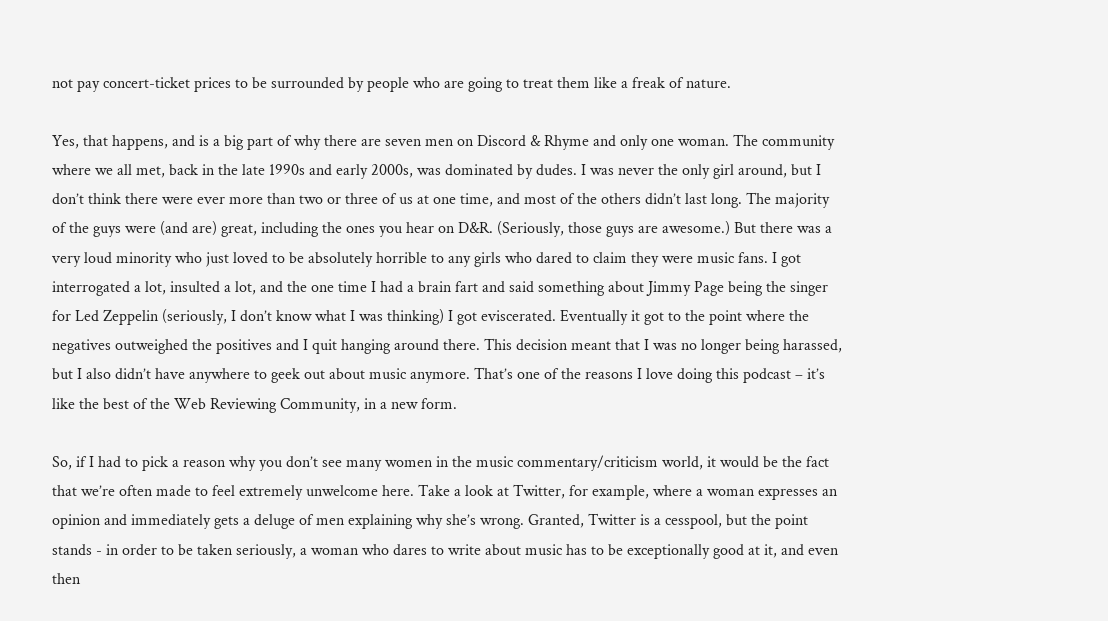not pay concert-ticket prices to be surrounded by people who are going to treat them like a freak of nature.

Yes, that happens, and is a big part of why there are seven men on Discord & Rhyme and only one woman. The community where we all met, back in the late 1990s and early 2000s, was dominated by dudes. I was never the only girl around, but I don’t think there were ever more than two or three of us at one time, and most of the others didn’t last long. The majority of the guys were (and are) great, including the ones you hear on D&R. (Seriously, those guys are awesome.) But there was a very loud minority who just loved to be absolutely horrible to any girls who dared to claim they were music fans. I got interrogated a lot, insulted a lot, and the one time I had a brain fart and said something about Jimmy Page being the singer for Led Zeppelin (seriously, I don’t know what I was thinking) I got eviscerated. Eventually it got to the point where the negatives outweighed the positives and I quit hanging around there. This decision meant that I was no longer being harassed, but I also didn’t have anywhere to geek out about music anymore. That’s one of the reasons I love doing this podcast – it’s like the best of the Web Reviewing Community, in a new form.

So, if I had to pick a reason why you don’t see many women in the music commentary/criticism world, it would be the fact that we’re often made to feel extremely unwelcome here. Take a look at Twitter, for example, where a woman expresses an opinion and immediately gets a deluge of men explaining why she’s wrong. Granted, Twitter is a cesspool, but the point stands - in order to be taken seriously, a woman who dares to write about music has to be exceptionally good at it, and even then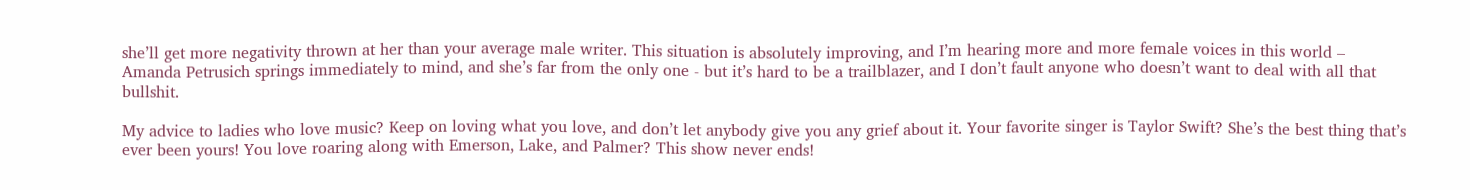she’ll get more negativity thrown at her than your average male writer. This situation is absolutely improving, and I’m hearing more and more female voices in this world – Amanda Petrusich springs immediately to mind, and she’s far from the only one - but it’s hard to be a trailblazer, and I don’t fault anyone who doesn’t want to deal with all that bullshit.

My advice to ladies who love music? Keep on loving what you love, and don’t let anybody give you any grief about it. Your favorite singer is Taylor Swift? She’s the best thing that’s ever been yours! You love roaring along with Emerson, Lake, and Palmer? This show never ends!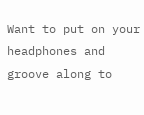Want to put on your headphones and groove along to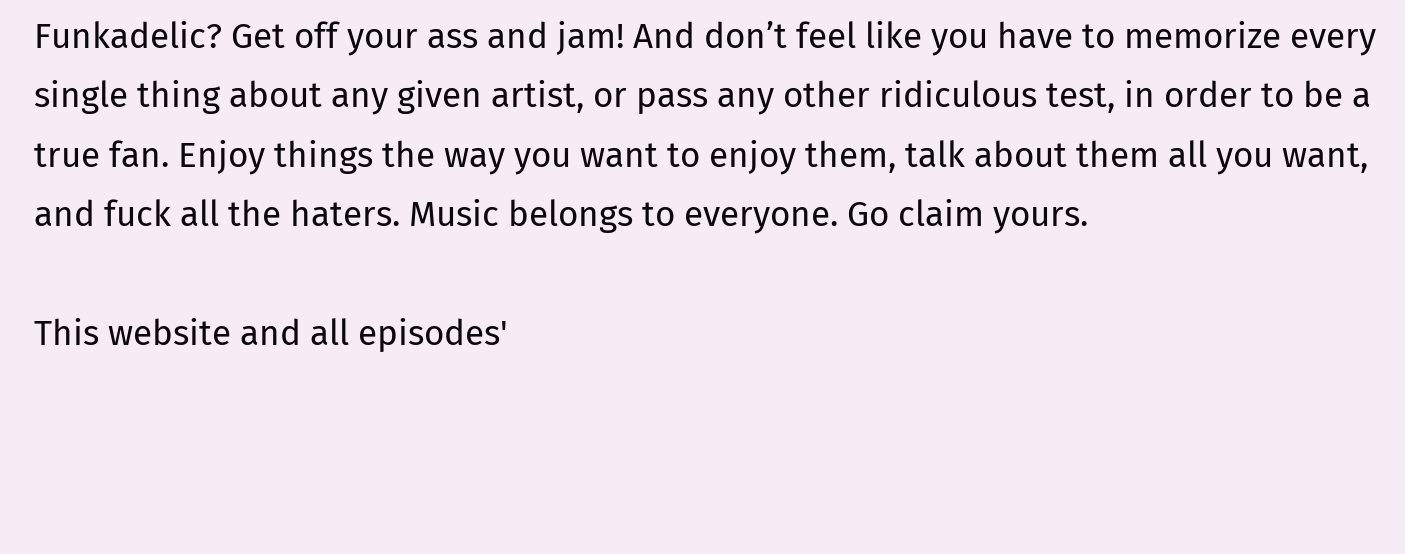Funkadelic? Get off your ass and jam! And don’t feel like you have to memorize every single thing about any given artist, or pass any other ridiculous test, in order to be a true fan. Enjoy things the way you want to enjoy them, talk about them all you want, and fuck all the haters. Music belongs to everyone. Go claim yours.

This website and all episodes'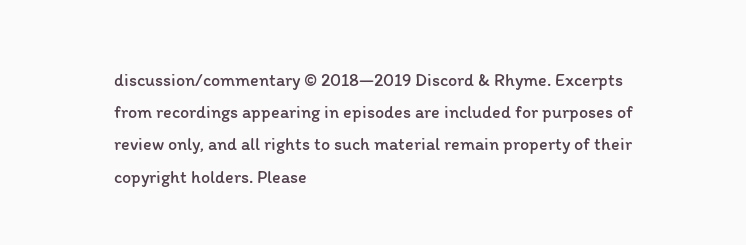discussion/commentary © 2018—2019 Discord & Rhyme. Excerpts from recordings appearing in episodes are included for purposes of review only, and all rights to such material remain property of their copyright holders. Please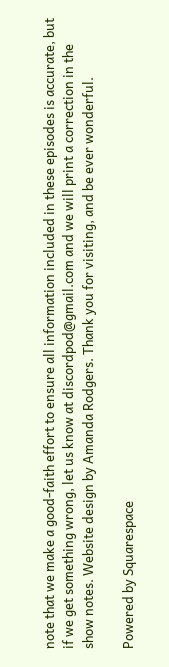note that we make a good-faith effort to ensure all information included in these episodes is accurate, but if we get something wrong, let us know at discordpod@gmail.com and we will print a correction in the show notes. Website design by Amanda Rodgers. Thank you for visiting, and be ever wonderful.

Powered by Squarespace